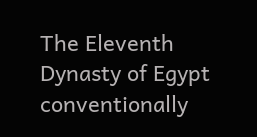The Eleventh Dynasty of Egypt conventionally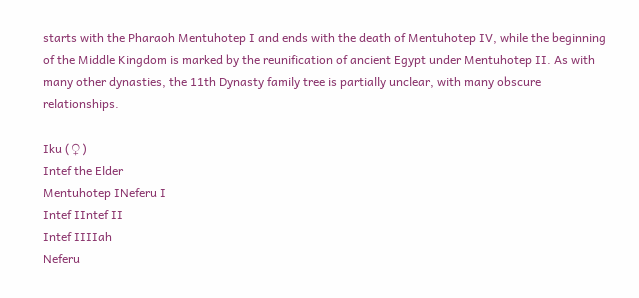starts with the Pharaoh Mentuhotep I and ends with the death of Mentuhotep IV, while the beginning of the Middle Kingdom is marked by the reunification of ancient Egypt under Mentuhotep II. As with many other dynasties, the 11th Dynasty family tree is partially unclear, with many obscure relationships.

Iku (♀)
Intef the Elder
Mentuhotep INeferu I
Intef IIntef II
Intef IIIIah
Neferu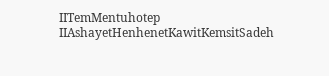IITemMentuhotep IIAshayetHenhenetKawitKemsitSadeh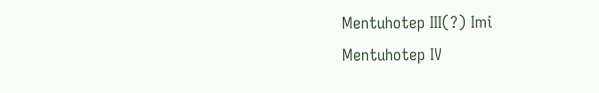Mentuhotep III(?) Imi
Mentuhotep IV